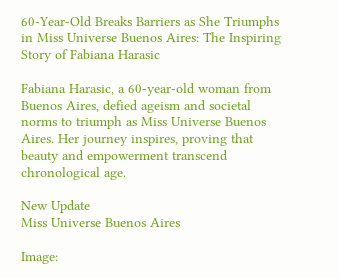60-Year-Old Breaks Barriers as She Triumphs in Miss Universe Buenos Aires: The Inspiring Story of Fabiana Harasic

Fabiana Harasic, a 60-year-old woman from Buenos Aires, defied ageism and societal norms to triumph as Miss Universe Buenos Aires. Her journey inspires, proving that beauty and empowerment transcend chronological age.

New Update
Miss Universe Buenos Aires

Image: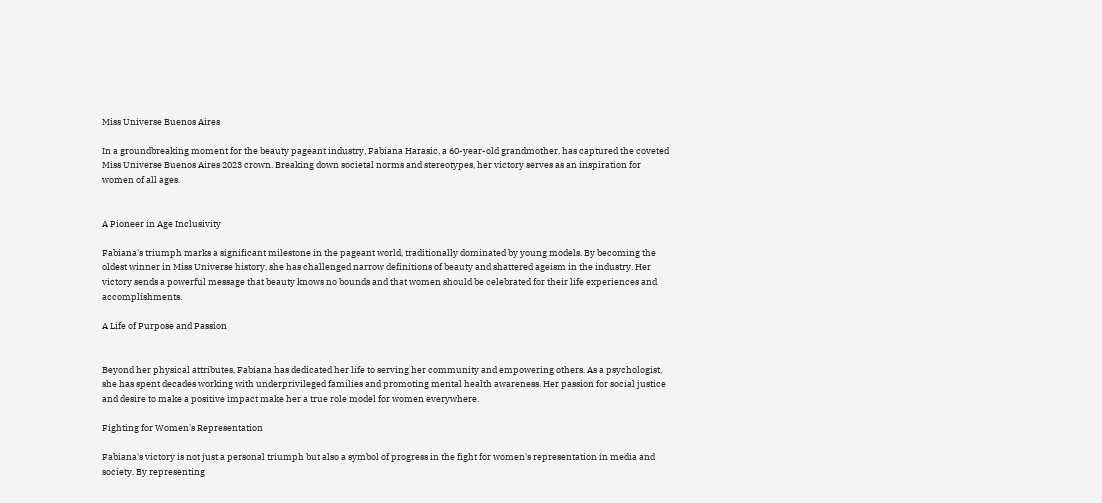Miss Universe Buenos Aires

In a groundbreaking moment for the beauty pageant industry, Fabiana Harasic, a 60-year-old grandmother, has captured the coveted Miss Universe Buenos Aires 2023 crown. Breaking down societal norms and stereotypes, her victory serves as an inspiration for women of all ages.


A Pioneer in Age Inclusivity

Fabiana's triumph marks a significant milestone in the pageant world, traditionally dominated by young models. By becoming the oldest winner in Miss Universe history, she has challenged narrow definitions of beauty and shattered ageism in the industry. Her victory sends a powerful message that beauty knows no bounds and that women should be celebrated for their life experiences and accomplishments.

A Life of Purpose and Passion


Beyond her physical attributes, Fabiana has dedicated her life to serving her community and empowering others. As a psychologist, she has spent decades working with underprivileged families and promoting mental health awareness. Her passion for social justice and desire to make a positive impact make her a true role model for women everywhere.

Fighting for Women's Representation

Fabiana's victory is not just a personal triumph but also a symbol of progress in the fight for women's representation in media and society. By representing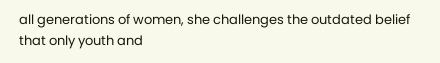all generations of women, she challenges the outdated belief that only youth and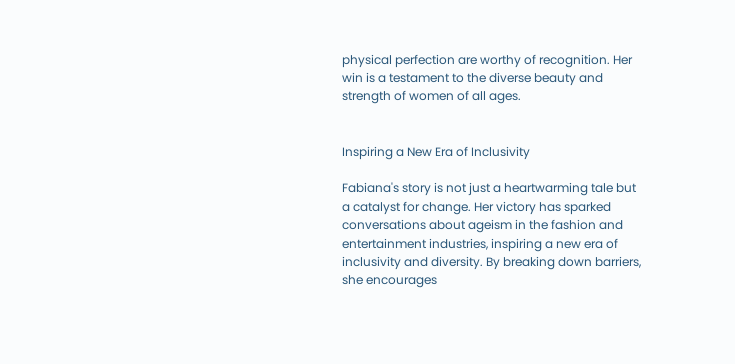physical perfection are worthy of recognition. Her win is a testament to the diverse beauty and strength of women of all ages.


Inspiring a New Era of Inclusivity

Fabiana's story is not just a heartwarming tale but a catalyst for change. Her victory has sparked conversations about ageism in the fashion and entertainment industries, inspiring a new era of inclusivity and diversity. By breaking down barriers, she encourages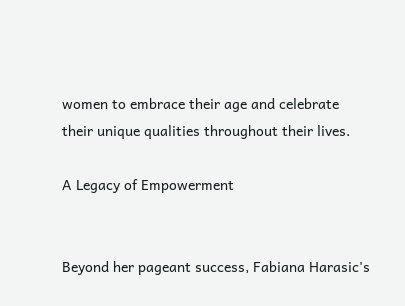women to embrace their age and celebrate their unique qualities throughout their lives.

A Legacy of Empowerment


Beyond her pageant success, Fabiana Harasic's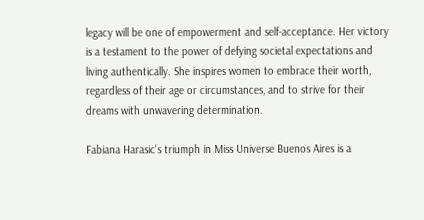legacy will be one of empowerment and self-acceptance. Her victory is a testament to the power of defying societal expectations and living authentically. She inspires women to embrace their worth, regardless of their age or circumstances, and to strive for their dreams with unwavering determination.

Fabiana Harasic's triumph in Miss Universe Buenos Aires is a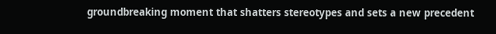groundbreaking moment that shatters stereotypes and sets a new precedent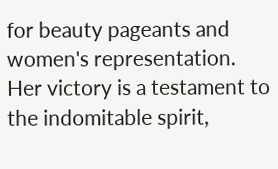for beauty pageants and women's representation. Her victory is a testament to the indomitable spirit,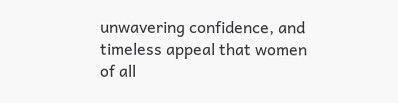unwavering confidence, and timeless appeal that women of all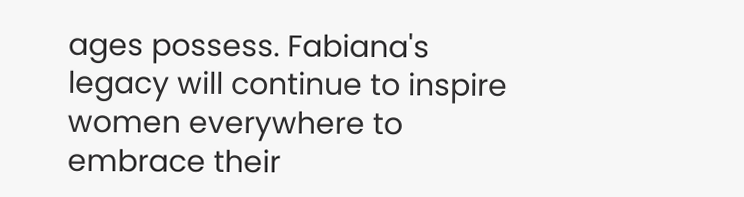ages possess. Fabiana's legacy will continue to inspire women everywhere to embrace their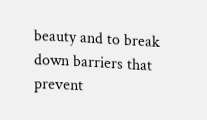beauty and to break down barriers that prevent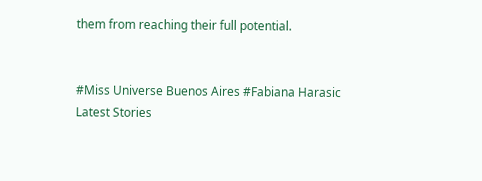them from reaching their full potential.


#Miss Universe Buenos Aires #Fabiana Harasic
Latest Stories